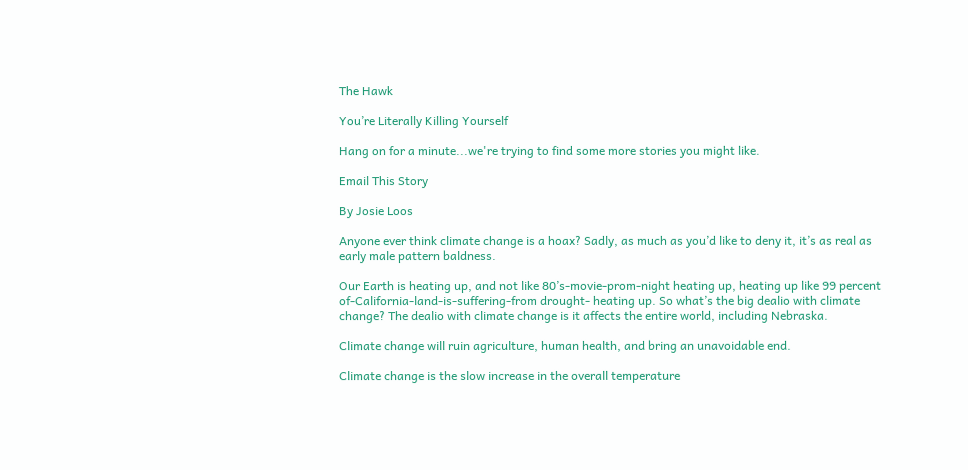The Hawk

You’re Literally Killing Yourself

Hang on for a minute...we're trying to find some more stories you might like.

Email This Story

By Josie Loos

Anyone ever think climate change is a hoax? Sadly, as much as you’d like to deny it, it’s as real as early male pattern baldness.

Our Earth is heating up, and not like 80’s-movie-prom-night heating up, heating up like 99 percent of-California-land-is-suffering-from drought- heating up. So what’s the big dealio with climate change? The dealio with climate change is it affects the entire world, including Nebraska.

Climate change will ruin agriculture, human health, and bring an unavoidable end.

Climate change is the slow increase in the overall temperature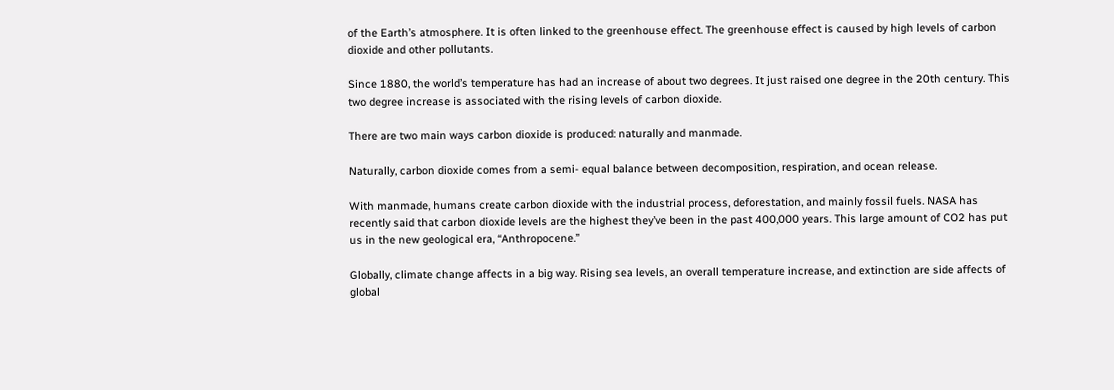of the Earth’s atmosphere. It is often linked to the greenhouse effect. The greenhouse effect is caused by high levels of carbon dioxide and other pollutants.

Since 1880, the world’s temperature has had an increase of about two degrees. It just raised one degree in the 20th century. This two degree increase is associated with the rising levels of carbon dioxide.

There are two main ways carbon dioxide is produced: naturally and manmade.

Naturally, carbon dioxide comes from a semi- equal balance between decomposition, respiration, and ocean release.

With manmade, humans create carbon dioxide with the industrial process, deforestation, and mainly fossil fuels. NASA has recently said that carbon dioxide levels are the highest they’ve been in the past 400,000 years. This large amount of CO2 has put us in the new geological era, “Anthropocene.”

Globally, climate change affects in a big way. Rising sea levels, an overall temperature increase, and extinction are side affects of global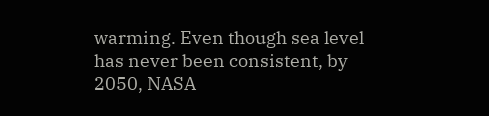warming. Even though sea level has never been consistent, by 2050, NASA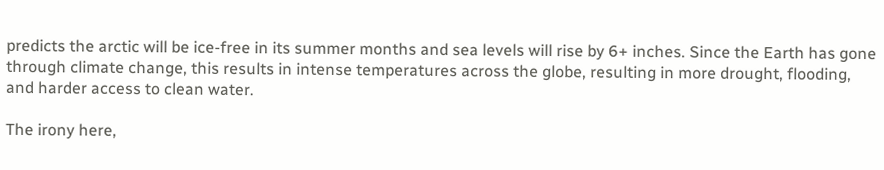predicts the arctic will be ice-free in its summer months and sea levels will rise by 6+ inches. Since the Earth has gone through climate change, this results in intense temperatures across the globe, resulting in more drought, flooding, and harder access to clean water.

The irony here,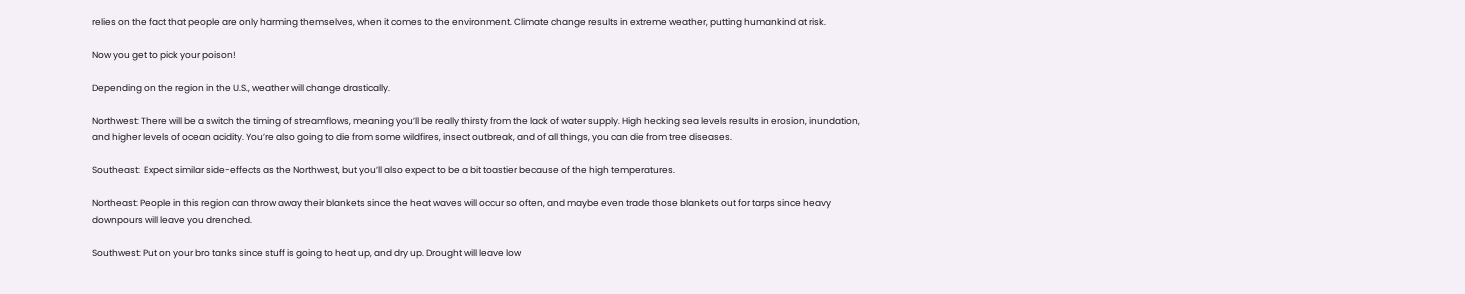relies on the fact that people are only harming themselves, when it comes to the environment. Climate change results in extreme weather, putting humankind at risk.

Now you get to pick your poison!

Depending on the region in the U.S., weather will change drastically.

Northwest: There will be a switch the timing of streamflows, meaning you’ll be really thirsty from the lack of water supply. High hecking sea levels results in erosion, inundation, and higher levels of ocean acidity. You’re also going to die from some wildfires, insect outbreak, and of all things, you can die from tree diseases.

Southeast:  Expect similar side-effects as the Northwest, but you’ll also expect to be a bit toastier because of the high temperatures.

Northeast: People in this region can throw away their blankets since the heat waves will occur so often, and maybe even trade those blankets out for tarps since heavy downpours will leave you drenched.

Southwest: Put on your bro tanks since stuff is going to heat up, and dry up. Drought will leave low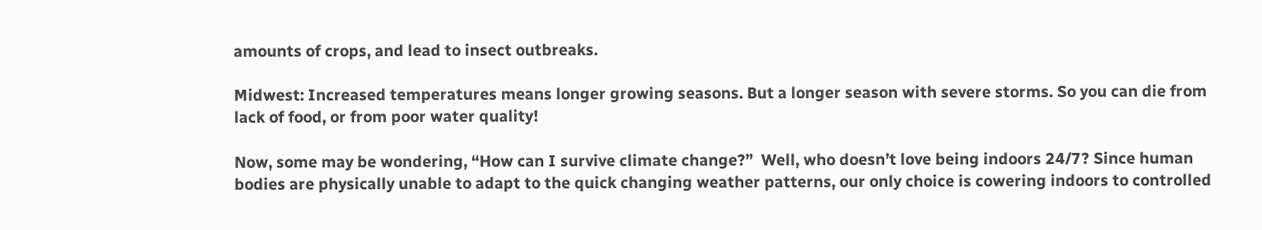amounts of crops, and lead to insect outbreaks.

Midwest: Increased temperatures means longer growing seasons. But a longer season with severe storms. So you can die from lack of food, or from poor water quality!

Now, some may be wondering, “How can I survive climate change?”  Well, who doesn’t love being indoors 24/7? Since human bodies are physically unable to adapt to the quick changing weather patterns, our only choice is cowering indoors to controlled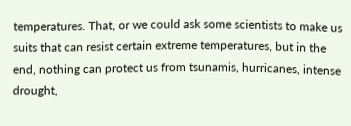temperatures. That, or we could ask some scientists to make us suits that can resist certain extreme temperatures, but in the end, nothing can protect us from tsunamis, hurricanes, intense drought,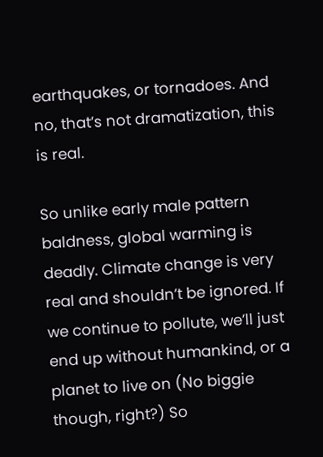earthquakes, or tornadoes. And no, that’s not dramatization, this is real.

So unlike early male pattern baldness, global warming is deadly. Climate change is very real and shouldn’t be ignored. If we continue to pollute, we’ll just end up without humankind, or a planet to live on (No biggie though, right?) So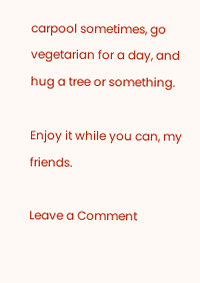carpool sometimes, go vegetarian for a day, and hug a tree or something.

Enjoy it while you can, my friends.

Leave a Comment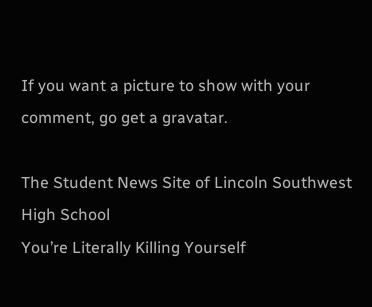If you want a picture to show with your comment, go get a gravatar.

The Student News Site of Lincoln Southwest High School
You’re Literally Killing Yourself